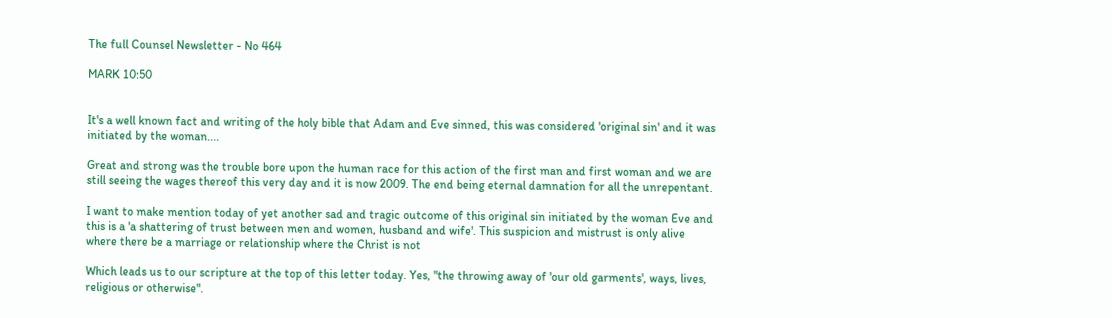The full Counsel Newsletter - No 464

MARK 10:50


It's a well known fact and writing of the holy bible that Adam and Eve sinned, this was considered 'original sin' and it was initiated by the woman....

Great and strong was the trouble bore upon the human race for this action of the first man and first woman and we are still seeing the wages thereof this very day and it is now 2009. The end being eternal damnation for all the unrepentant.

I want to make mention today of yet another sad and tragic outcome of this original sin initiated by the woman Eve and this is a 'a shattering of trust between men and women, husband and wife'. This suspicion and mistrust is only alive where there be a marriage or relationship where the Christ is not

Which leads us to our scripture at the top of this letter today. Yes, "the throwing away of 'our old garments', ways, lives, religious or otherwise".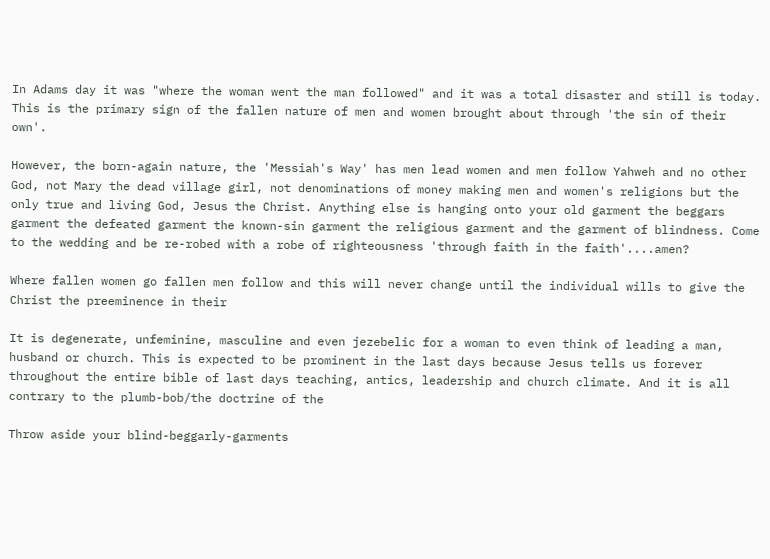In Adams day it was "where the woman went the man followed" and it was a total disaster and still is today. This is the primary sign of the fallen nature of men and women brought about through 'the sin of their own'.

However, the born-again nature, the 'Messiah's Way' has men lead women and men follow Yahweh and no other God, not Mary the dead village girl, not denominations of money making men and women's religions but the only true and living God, Jesus the Christ. Anything else is hanging onto your old garment the beggars garment the defeated garment the known-sin garment the religious garment and the garment of blindness. Come to the wedding and be re-robed with a robe of righteousness 'through faith in the faith'....amen?

Where fallen women go fallen men follow and this will never change until the individual wills to give the Christ the preeminence in their

It is degenerate, unfeminine, masculine and even jezebelic for a woman to even think of leading a man, husband or church. This is expected to be prominent in the last days because Jesus tells us forever throughout the entire bible of last days teaching, antics, leadership and church climate. And it is all contrary to the plumb-bob/the doctrine of the

Throw aside your blind-beggarly-garments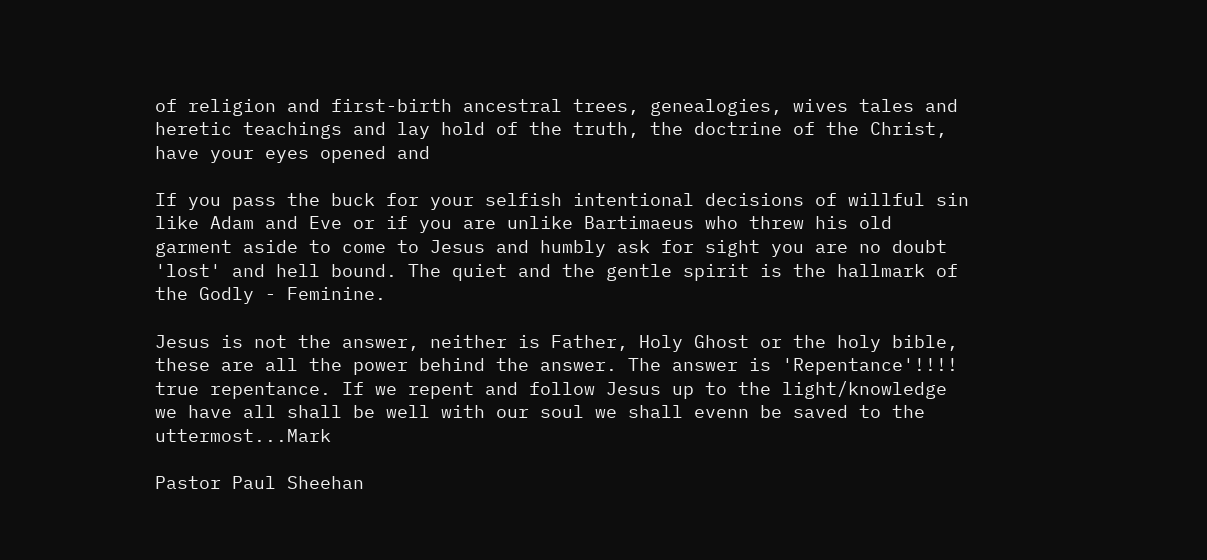of religion and first-birth ancestral trees, genealogies, wives tales and heretic teachings and lay hold of the truth, the doctrine of the Christ, have your eyes opened and

If you pass the buck for your selfish intentional decisions of willful sin like Adam and Eve or if you are unlike Bartimaeus who threw his old garment aside to come to Jesus and humbly ask for sight you are no doubt 'lost' and hell bound. The quiet and the gentle spirit is the hallmark of the Godly - Feminine.

Jesus is not the answer, neither is Father, Holy Ghost or the holy bible, these are all the power behind the answer. The answer is 'Repentance'!!!! true repentance. If we repent and follow Jesus up to the light/knowledge we have all shall be well with our soul we shall evenn be saved to the uttermost...Mark

Pastor Paul Sheehan